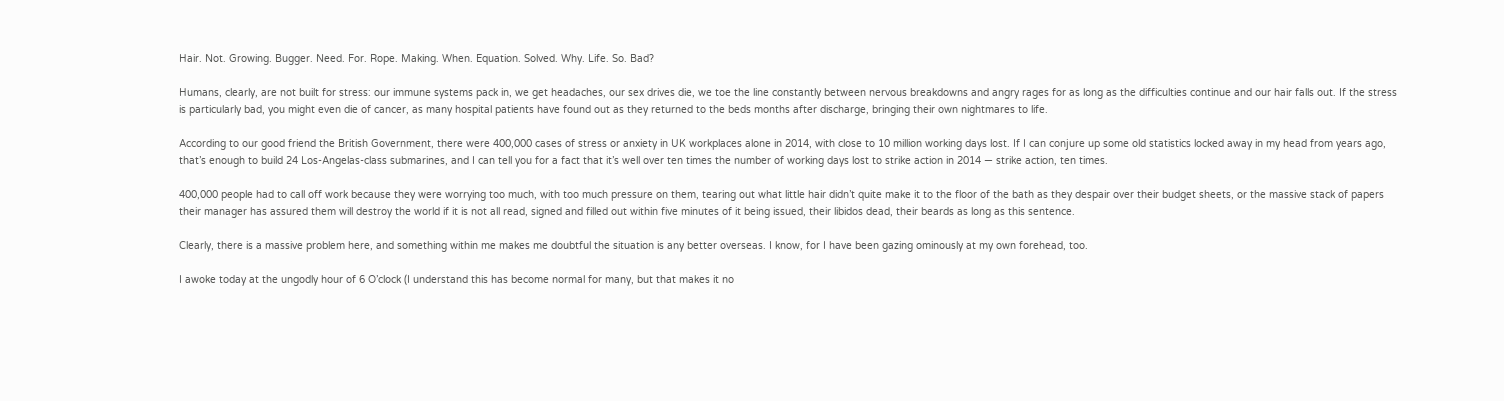Hair. Not. Growing. Bugger. Need. For. Rope. Making. When. Equation. Solved. Why. Life. So. Bad?

Humans, clearly, are not built for stress: our immune systems pack in, we get headaches, our sex drives die, we toe the line constantly between nervous breakdowns and angry rages for as long as the difficulties continue and our hair falls out. If the stress is particularly bad, you might even die of cancer, as many hospital patients have found out as they returned to the beds months after discharge, bringing their own nightmares to life.

According to our good friend the British Government, there were 400,000 cases of stress or anxiety in UK workplaces alone in 2014, with close to 10 million working days lost. If I can conjure up some old statistics locked away in my head from years ago, that’s enough to build 24 Los-Angelas-class submarines, and I can tell you for a fact that it’s well over ten times the number of working days lost to strike action in 2014 — strike action, ten times.

400,000 people had to call off work because they were worrying too much, with too much pressure on them, tearing out what little hair didn’t quite make it to the floor of the bath as they despair over their budget sheets, or the massive stack of papers their manager has assured them will destroy the world if it is not all read, signed and filled out within five minutes of it being issued, their libidos dead, their beards as long as this sentence.

Clearly, there is a massive problem here, and something within me makes me doubtful the situation is any better overseas. I know, for I have been gazing ominously at my own forehead, too.

I awoke today at the ungodly hour of 6 O’clock (I understand this has become normal for many, but that makes it no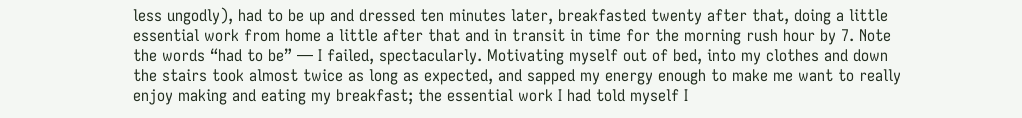less ungodly), had to be up and dressed ten minutes later, breakfasted twenty after that, doing a little essential work from home a little after that and in transit in time for the morning rush hour by 7. Note the words “had to be” — I failed, spectacularly. Motivating myself out of bed, into my clothes and down the stairs took almost twice as long as expected, and sapped my energy enough to make me want to really enjoy making and eating my breakfast; the essential work I had told myself I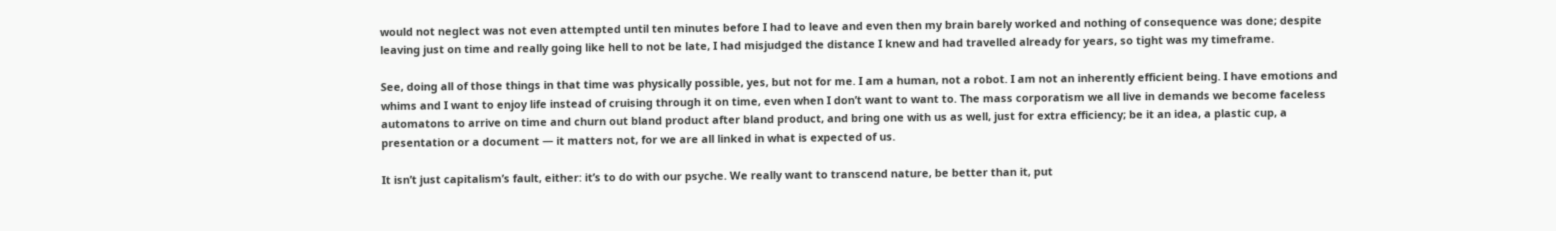would not neglect was not even attempted until ten minutes before I had to leave and even then my brain barely worked and nothing of consequence was done; despite leaving just on time and really going like hell to not be late, I had misjudged the distance I knew and had travelled already for years, so tight was my timeframe.

See, doing all of those things in that time was physically possible, yes, but not for me. I am a human, not a robot. I am not an inherently efficient being. I have emotions and whims and I want to enjoy life instead of cruising through it on time, even when I don’t want to want to. The mass corporatism we all live in demands we become faceless automatons to arrive on time and churn out bland product after bland product, and bring one with us as well, just for extra efficiency; be it an idea, a plastic cup, a presentation or a document — it matters not, for we are all linked in what is expected of us.

It isn’t just capitalism’s fault, either: it’s to do with our psyche. We really want to transcend nature, be better than it, put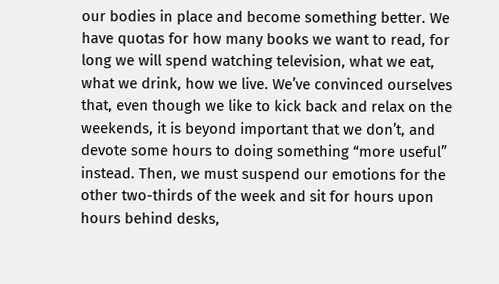our bodies in place and become something better. We have quotas for how many books we want to read, for long we will spend watching television, what we eat, what we drink, how we live. We’ve convinced ourselves that, even though we like to kick back and relax on the weekends, it is beyond important that we don’t, and devote some hours to doing something “more useful” instead. Then, we must suspend our emotions for the other two-thirds of the week and sit for hours upon hours behind desks,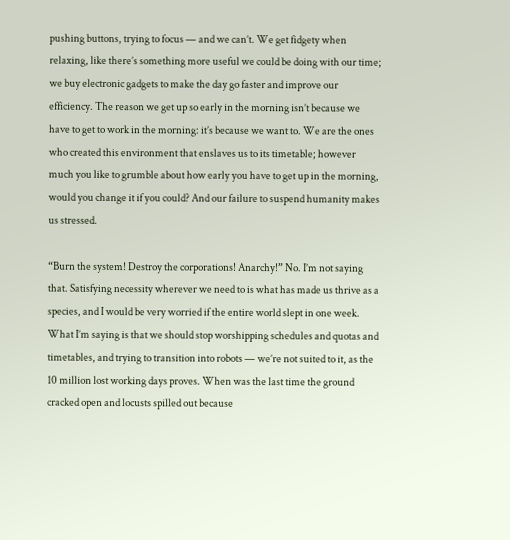pushing buttons, trying to focus — and we can’t. We get fidgety when relaxing, like there’s something more useful we could be doing with our time; we buy electronic gadgets to make the day go faster and improve our efficiency. The reason we get up so early in the morning isn’t because we have to get to work in the morning: it’s because we want to. We are the ones who created this environment that enslaves us to its timetable; however much you like to grumble about how early you have to get up in the morning, would you change it if you could? And our failure to suspend humanity makes us stressed.

“Burn the system! Destroy the corporations! Anarchy!” No. I’m not saying that. Satisfying necessity wherever we need to is what has made us thrive as a species, and I would be very worried if the entire world slept in one week. What I’m saying is that we should stop worshipping schedules and quotas and timetables, and trying to transition into robots — we’re not suited to it, as the 10 million lost working days proves. When was the last time the ground cracked open and locusts spilled out because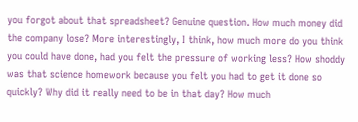you forgot about that spreadsheet? Genuine question. How much money did the company lose? More interestingly, I think, how much more do you think you could have done, had you felt the pressure of working less? How shoddy was that science homework because you felt you had to get it done so quickly? Why did it really need to be in that day? How much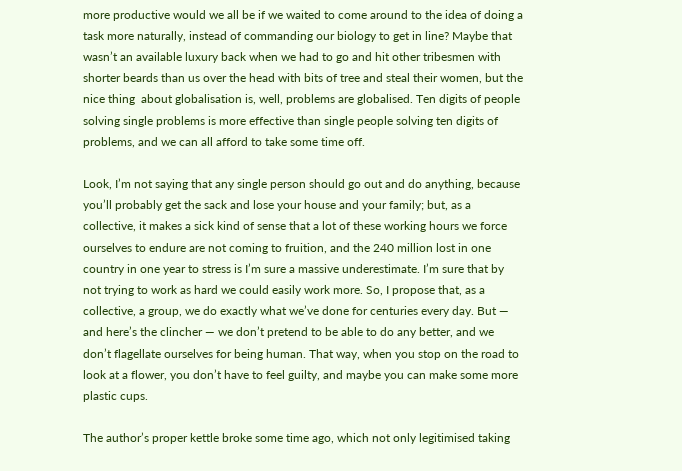more productive would we all be if we waited to come around to the idea of doing a task more naturally, instead of commanding our biology to get in line? Maybe that wasn’t an available luxury back when we had to go and hit other tribesmen with shorter beards than us over the head with bits of tree and steal their women, but the nice thing  about globalisation is, well, problems are globalised. Ten digits of people solving single problems is more effective than single people solving ten digits of problems, and we can all afford to take some time off.

Look, I’m not saying that any single person should go out and do anything, because you’ll probably get the sack and lose your house and your family; but, as a collective, it makes a sick kind of sense that a lot of these working hours we force ourselves to endure are not coming to fruition, and the 240 million lost in one country in one year to stress is I’m sure a massive underestimate. I’m sure that by not trying to work as hard we could easily work more. So, I propose that, as a collective, a group, we do exactly what we’ve done for centuries every day. But — and here’s the clincher — we don’t pretend to be able to do any better, and we don’t flagellate ourselves for being human. That way, when you stop on the road to look at a flower, you don’t have to feel guilty, and maybe you can make some more plastic cups.

The author’s proper kettle broke some time ago, which not only legitimised taking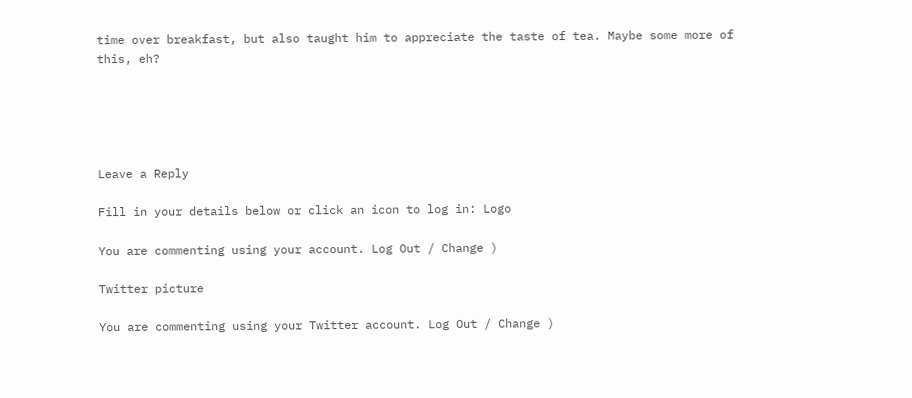time over breakfast, but also taught him to appreciate the taste of tea. Maybe some more of this, eh?





Leave a Reply

Fill in your details below or click an icon to log in: Logo

You are commenting using your account. Log Out / Change )

Twitter picture

You are commenting using your Twitter account. Log Out / Change )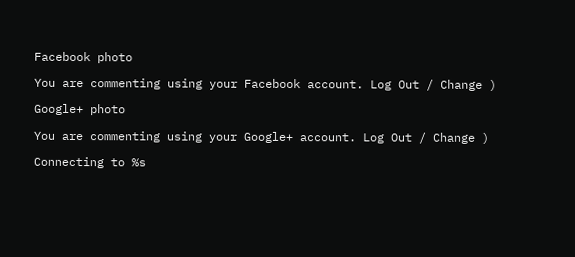Facebook photo

You are commenting using your Facebook account. Log Out / Change )

Google+ photo

You are commenting using your Google+ account. Log Out / Change )

Connecting to %s